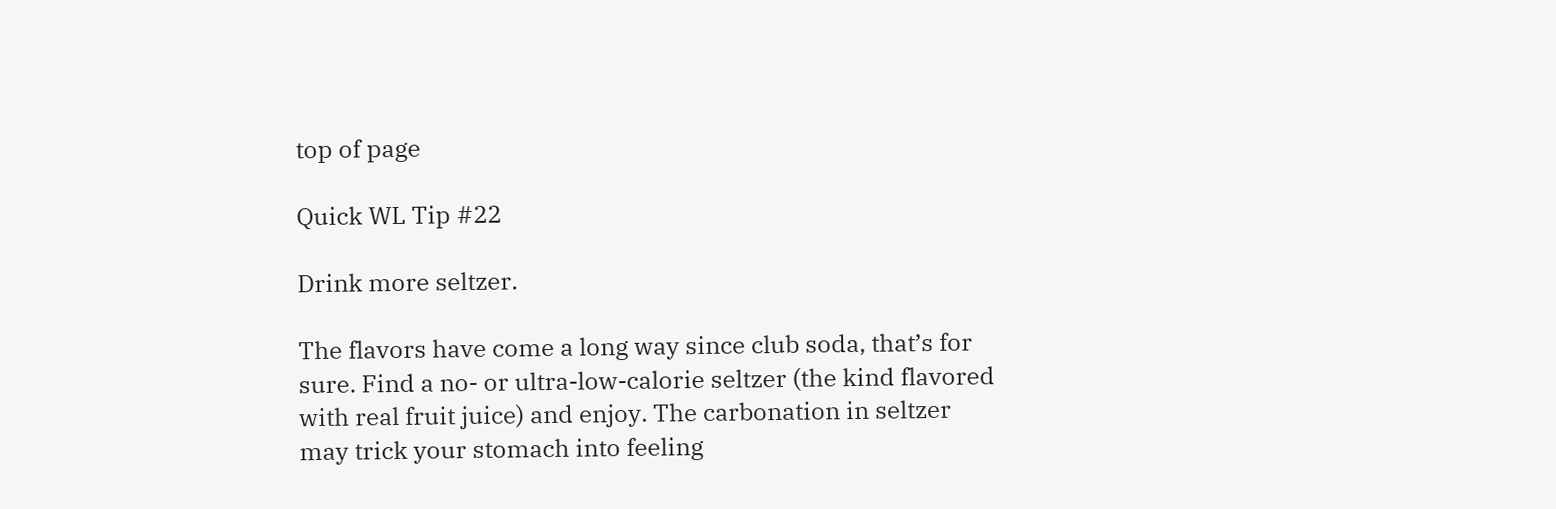top of page

Quick WL Tip #22

Drink more seltzer.

The flavors have come a long way since club soda, that’s for sure. Find a no- or ultra-low-calorie seltzer (the kind flavored with real fruit juice) and enjoy. The carbonation in seltzer may trick your stomach into feeling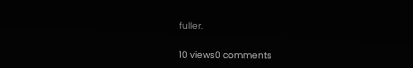fuller.

10 views0 comments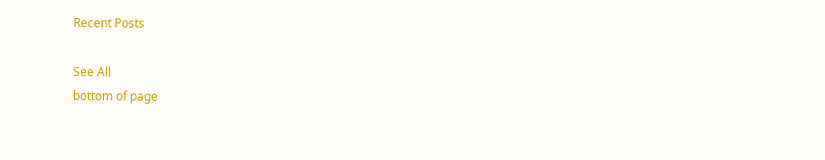Recent Posts

See All
bottom of page